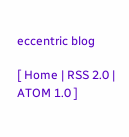eccentric blog

[ Home | RSS 2.0 | ATOM 1.0 ]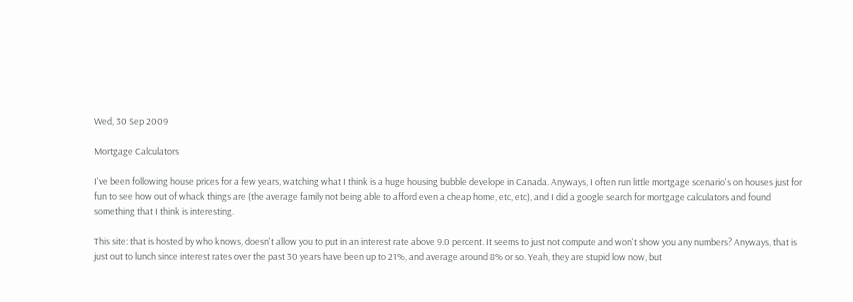Wed, 30 Sep 2009

Mortgage Calculators

I've been following house prices for a few years, watching what I think is a huge housing bubble develope in Canada. Anyways, I often run little mortgage scenario's on houses just for fun to see how out of whack things are (the average family not being able to afford even a cheap home, etc, etc), and I did a google search for mortgage calculators and found something that I think is interesting.

This site: that is hosted by who knows, doesn't allow you to put in an interest rate above 9.0 percent. It seems to just not compute and won't show you any numbers? Anyways, that is just out to lunch since interest rates over the past 30 years have been up to 21%, and average around 8% or so. Yeah, they are stupid low now, but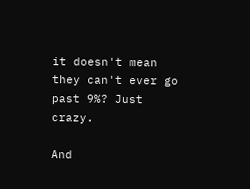it doesn't mean they can't ever go past 9%? Just crazy.

And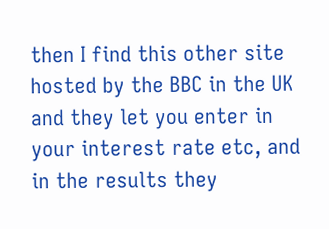then I find this other site hosted by the BBC in the UK and they let you enter in your interest rate etc, and in the results they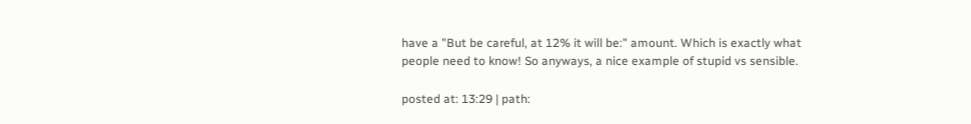have a "But be careful, at 12% it will be:" amount. Which is exactly what people need to know! So anyways, a nice example of stupid vs sensible.

posted at: 13:29 | path: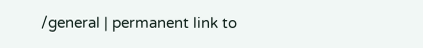/general | permanent link to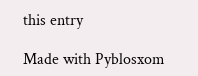this entry

Made with Pyblosxom